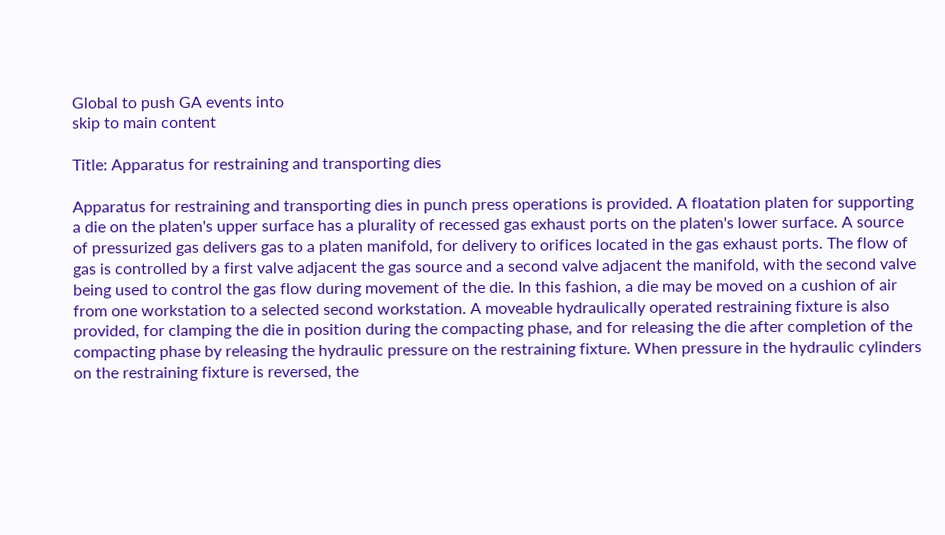Global to push GA events into
skip to main content

Title: Apparatus for restraining and transporting dies

Apparatus for restraining and transporting dies in punch press operations is provided. A floatation platen for supporting a die on the platen's upper surface has a plurality of recessed gas exhaust ports on the platen's lower surface. A source of pressurized gas delivers gas to a platen manifold, for delivery to orifices located in the gas exhaust ports. The flow of gas is controlled by a first valve adjacent the gas source and a second valve adjacent the manifold, with the second valve being used to control the gas flow during movement of the die. In this fashion, a die may be moved on a cushion of air from one workstation to a selected second workstation. A moveable hydraulically operated restraining fixture is also provided, for clamping the die in position during the compacting phase, and for releasing the die after completion of the compacting phase by releasing the hydraulic pressure on the restraining fixture. When pressure in the hydraulic cylinders on the restraining fixture is reversed, the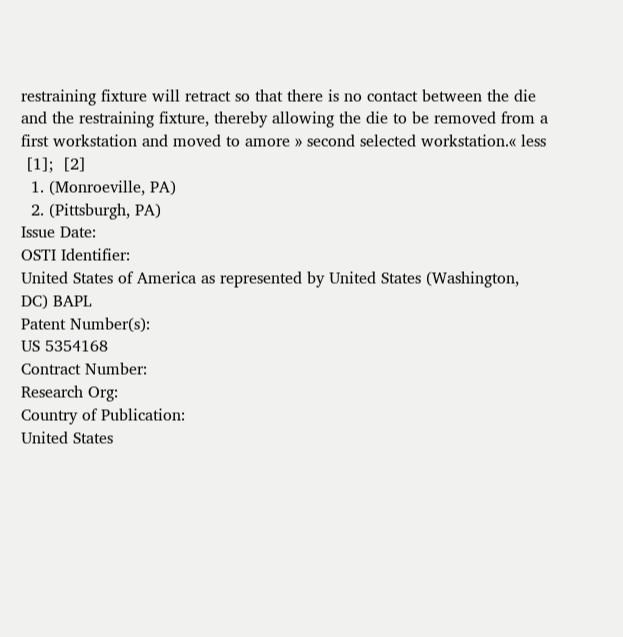restraining fixture will retract so that there is no contact between the die and the restraining fixture, thereby allowing the die to be removed from a first workstation and moved to amore » second selected workstation.« less
 [1];  [2]
  1. (Monroeville, PA)
  2. (Pittsburgh, PA)
Issue Date:
OSTI Identifier:
United States of America as represented by United States (Washington, DC) BAPL
Patent Number(s):
US 5354168
Contract Number:
Research Org:
Country of Publication:
United States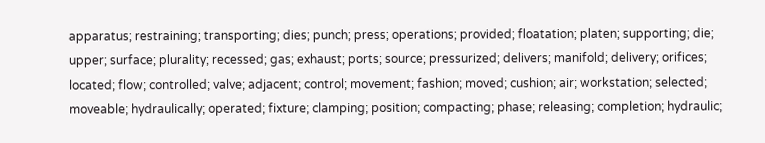apparatus; restraining; transporting; dies; punch; press; operations; provided; floatation; platen; supporting; die; upper; surface; plurality; recessed; gas; exhaust; ports; source; pressurized; delivers; manifold; delivery; orifices; located; flow; controlled; valve; adjacent; control; movement; fashion; moved; cushion; air; workstation; selected; moveable; hydraulically; operated; fixture; clamping; position; compacting; phase; releasing; completion; hydraulic;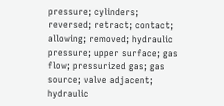pressure; cylinders; reversed; retract; contact; allowing; removed; hydraulic pressure; upper surface; gas flow; pressurized gas; gas source; valve adjacent; hydraulic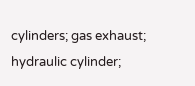cylinders; gas exhaust; hydraulic cylinder;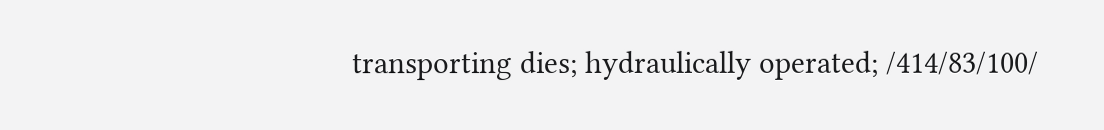transporting dies; hydraulically operated; /414/83/100/